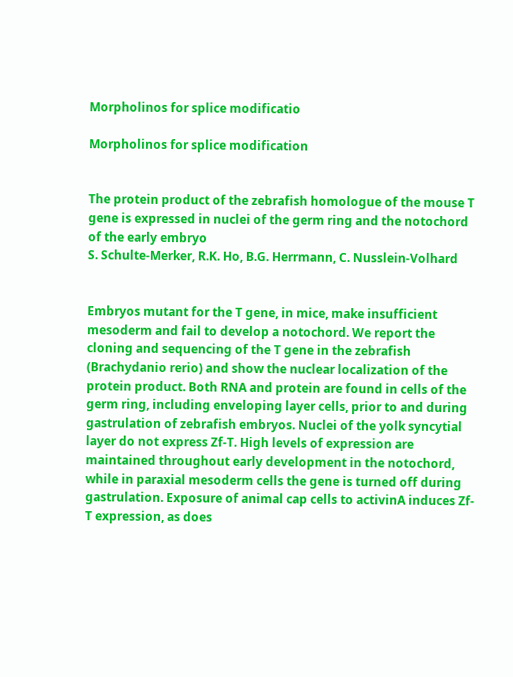Morpholinos for splice modificatio

Morpholinos for splice modification


The protein product of the zebrafish homologue of the mouse T gene is expressed in nuclei of the germ ring and the notochord of the early embryo
S. Schulte-Merker, R.K. Ho, B.G. Herrmann, C. Nusslein-Volhard


Embryos mutant for the T gene, in mice, make insufficient mesoderm and fail to develop a notochord. We report the cloning and sequencing of the T gene in the zebrafish (Brachydanio rerio) and show the nuclear localization of the protein product. Both RNA and protein are found in cells of the germ ring, including enveloping layer cells, prior to and during gastrulation of zebrafish embryos. Nuclei of the yolk syncytial layer do not express Zf-T. High levels of expression are maintained throughout early development in the notochord, while in paraxial mesoderm cells the gene is turned off during gastrulation. Exposure of animal cap cells to activinA induces Zf-T expression, as does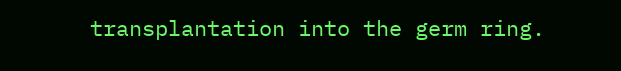transplantation into the germ ring.